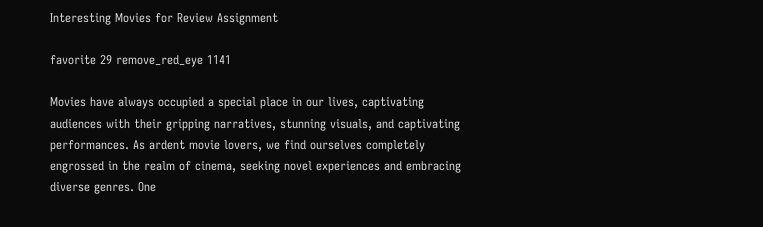Interesting Movies for Review Assignment

favorite 29 remove_red_eye 1141

Movies have always occupied a special place in our lives, captivating audiences with their gripping narratives, stunning visuals, and captivating performances. As ardent movie lovers, we find ourselves completely engrossed in the realm of cinema, seeking novel experiences and embracing diverse genres. One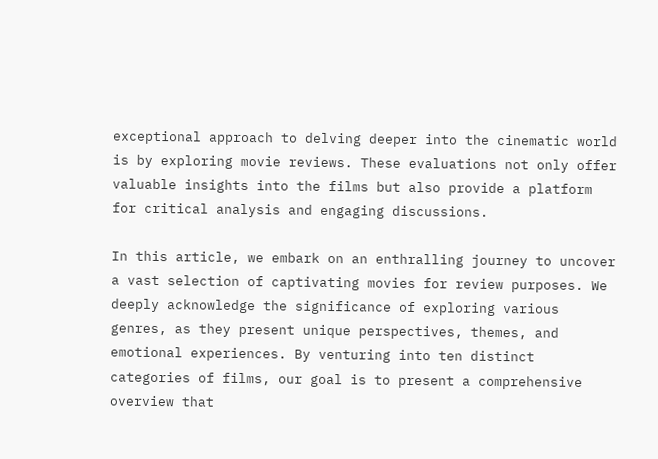exceptional approach to delving deeper into the cinematic world is by exploring movie reviews. These evaluations not only offer valuable insights into the films but also provide a platform for critical analysis and engaging discussions.

In this article, we embark on an enthralling journey to uncover a vast selection of captivating movies for review purposes. We deeply acknowledge the significance of exploring various genres, as they present unique perspectives, themes, and emotional experiences. By venturing into ten distinct categories of films, our goal is to present a comprehensive overview that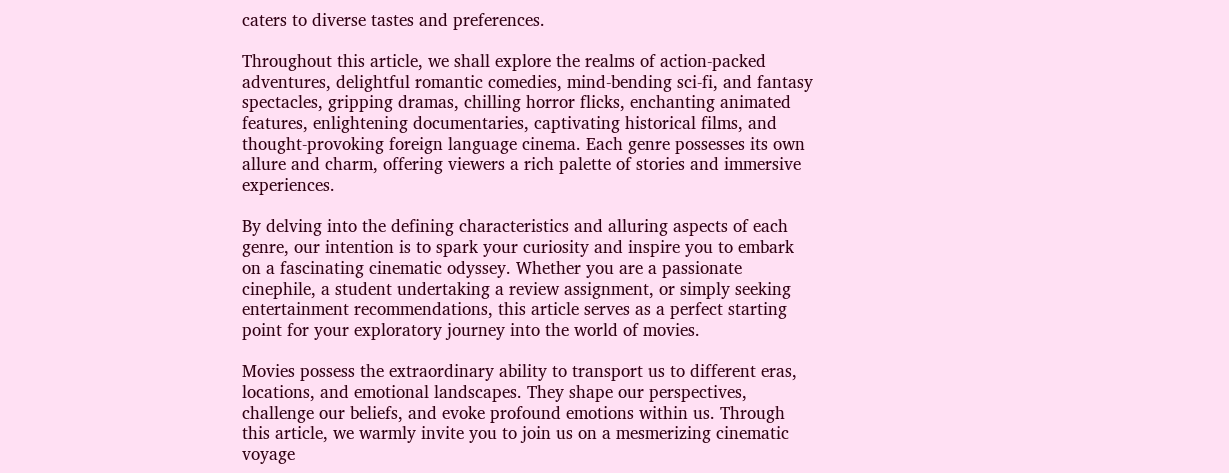caters to diverse tastes and preferences.

Throughout this article, we shall explore the realms of action-packed adventures, delightful romantic comedies, mind-bending sci-fi, and fantasy spectacles, gripping dramas, chilling horror flicks, enchanting animated features, enlightening documentaries, captivating historical films, and thought-provoking foreign language cinema. Each genre possesses its own allure and charm, offering viewers a rich palette of stories and immersive experiences.

By delving into the defining characteristics and alluring aspects of each genre, our intention is to spark your curiosity and inspire you to embark on a fascinating cinematic odyssey. Whether you are a passionate cinephile, a student undertaking a review assignment, or simply seeking entertainment recommendations, this article serves as a perfect starting point for your exploratory journey into the world of movies.

Movies possess the extraordinary ability to transport us to different eras, locations, and emotional landscapes. They shape our perspectives, challenge our beliefs, and evoke profound emotions within us. Through this article, we warmly invite you to join us on a mesmerizing cinematic voyage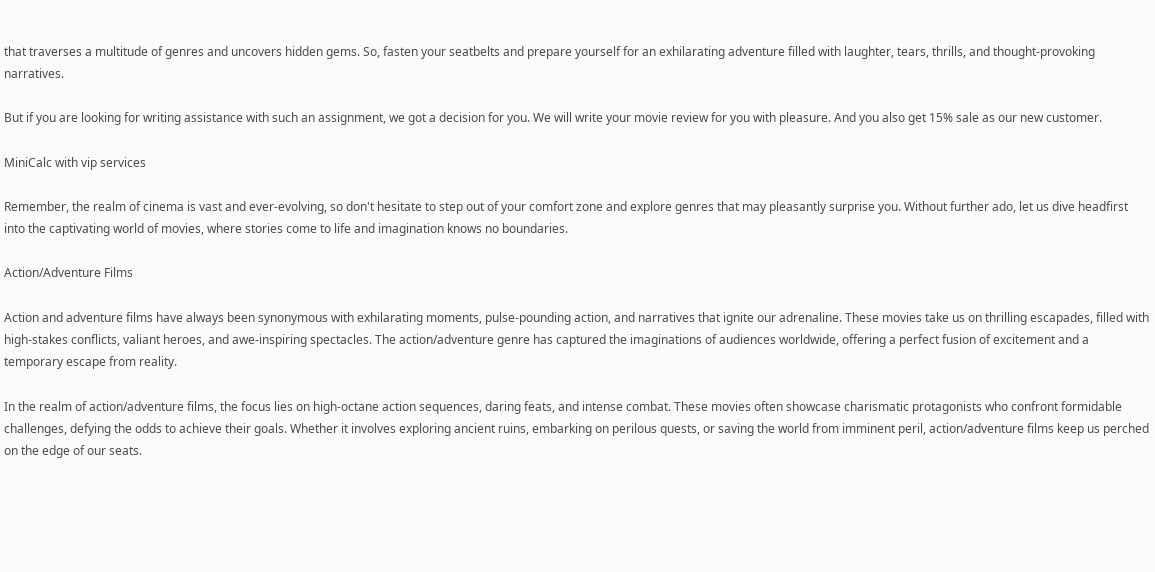that traverses a multitude of genres and uncovers hidden gems. So, fasten your seatbelts and prepare yourself for an exhilarating adventure filled with laughter, tears, thrills, and thought-provoking narratives.

But if you are looking for writing assistance with such an assignment, we got a decision for you. We will write your movie review for you with pleasure. And you also get 15% sale as our new customer.

MiniCalc with vip services

Remember, the realm of cinema is vast and ever-evolving, so don't hesitate to step out of your comfort zone and explore genres that may pleasantly surprise you. Without further ado, let us dive headfirst into the captivating world of movies, where stories come to life and imagination knows no boundaries.

Action/Adventure Films

Action and adventure films have always been synonymous with exhilarating moments, pulse-pounding action, and narratives that ignite our adrenaline. These movies take us on thrilling escapades, filled with high-stakes conflicts, valiant heroes, and awe-inspiring spectacles. The action/adventure genre has captured the imaginations of audiences worldwide, offering a perfect fusion of excitement and a temporary escape from reality.

In the realm of action/adventure films, the focus lies on high-octane action sequences, daring feats, and intense combat. These movies often showcase charismatic protagonists who confront formidable challenges, defying the odds to achieve their goals. Whether it involves exploring ancient ruins, embarking on perilous quests, or saving the world from imminent peril, action/adventure films keep us perched on the edge of our seats.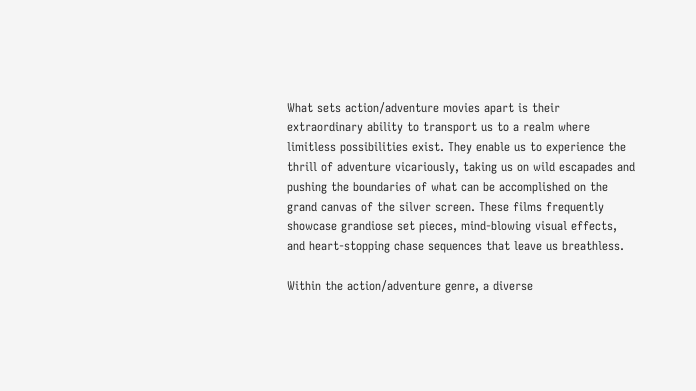What sets action/adventure movies apart is their extraordinary ability to transport us to a realm where limitless possibilities exist. They enable us to experience the thrill of adventure vicariously, taking us on wild escapades and pushing the boundaries of what can be accomplished on the grand canvas of the silver screen. These films frequently showcase grandiose set pieces, mind-blowing visual effects, and heart-stopping chase sequences that leave us breathless.

Within the action/adventure genre, a diverse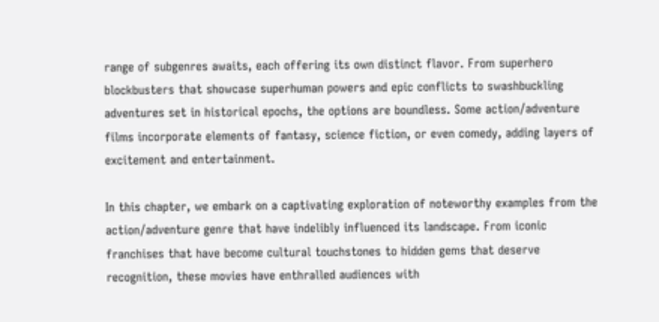range of subgenres awaits, each offering its own distinct flavor. From superhero blockbusters that showcase superhuman powers and epic conflicts to swashbuckling adventures set in historical epochs, the options are boundless. Some action/adventure films incorporate elements of fantasy, science fiction, or even comedy, adding layers of excitement and entertainment.

In this chapter, we embark on a captivating exploration of noteworthy examples from the action/adventure genre that have indelibly influenced its landscape. From iconic franchises that have become cultural touchstones to hidden gems that deserve recognition, these movies have enthralled audiences with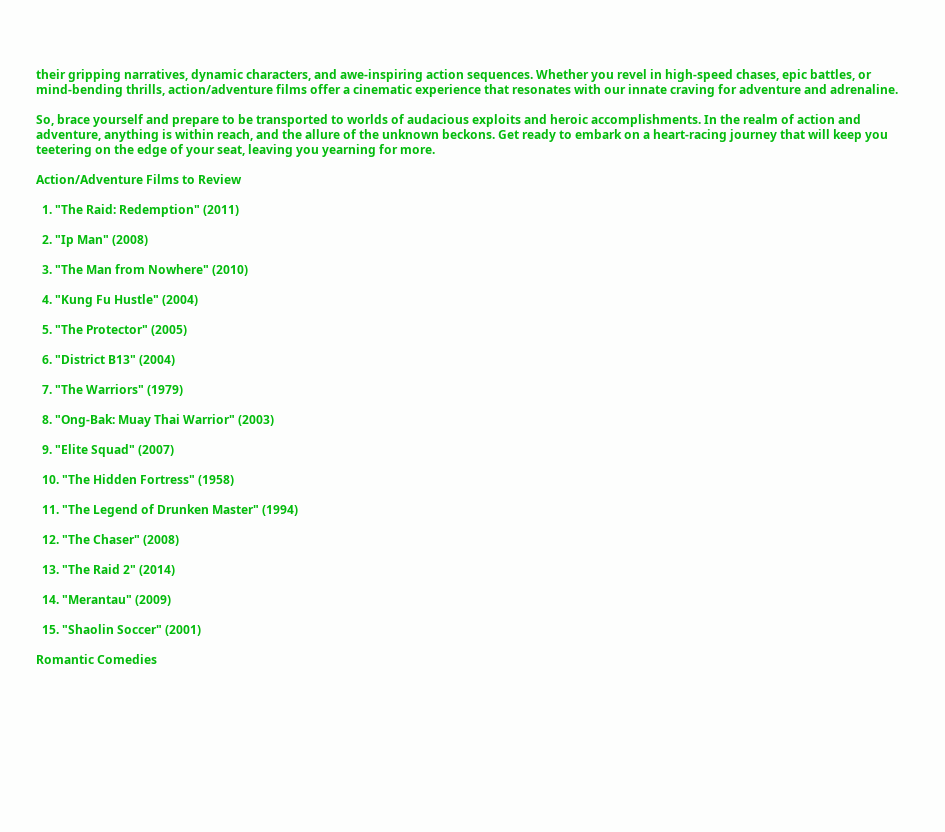their gripping narratives, dynamic characters, and awe-inspiring action sequences. Whether you revel in high-speed chases, epic battles, or mind-bending thrills, action/adventure films offer a cinematic experience that resonates with our innate craving for adventure and adrenaline.

So, brace yourself and prepare to be transported to worlds of audacious exploits and heroic accomplishments. In the realm of action and adventure, anything is within reach, and the allure of the unknown beckons. Get ready to embark on a heart-racing journey that will keep you teetering on the edge of your seat, leaving you yearning for more.

Action/Adventure Films to Review

  1. "The Raid: Redemption" (2011)

  2. "Ip Man" (2008)

  3. "The Man from Nowhere" (2010)

  4. "Kung Fu Hustle" (2004)

  5. "The Protector" (2005)

  6. "District B13" (2004)

  7. "The Warriors" (1979)

  8. "Ong-Bak: Muay Thai Warrior" (2003)

  9. "Elite Squad" (2007)

  10. "The Hidden Fortress" (1958)

  11. "The Legend of Drunken Master" (1994)

  12. "The Chaser" (2008)

  13. "The Raid 2" (2014)

  14. "Merantau" (2009)

  15. "Shaolin Soccer" (2001)

Romantic Comedies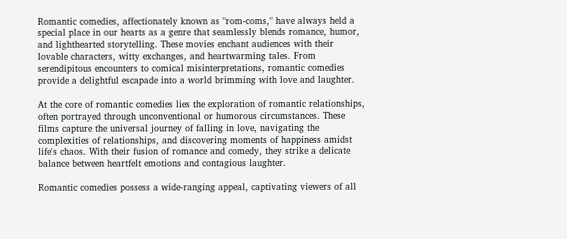Romantic comedies, affectionately known as "rom-coms," have always held a special place in our hearts as a genre that seamlessly blends romance, humor, and lighthearted storytelling. These movies enchant audiences with their lovable characters, witty exchanges, and heartwarming tales. From serendipitous encounters to comical misinterpretations, romantic comedies provide a delightful escapade into a world brimming with love and laughter.

At the core of romantic comedies lies the exploration of romantic relationships, often portrayed through unconventional or humorous circumstances. These films capture the universal journey of falling in love, navigating the complexities of relationships, and discovering moments of happiness amidst life's chaos. With their fusion of romance and comedy, they strike a delicate balance between heartfelt emotions and contagious laughter.

Romantic comedies possess a wide-ranging appeal, captivating viewers of all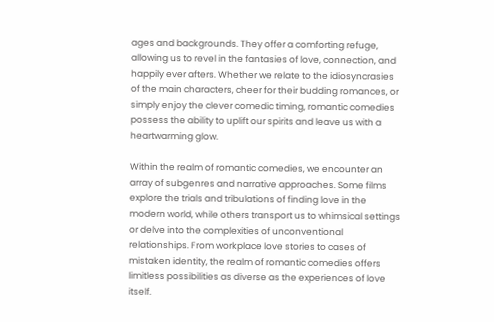ages and backgrounds. They offer a comforting refuge, allowing us to revel in the fantasies of love, connection, and happily ever afters. Whether we relate to the idiosyncrasies of the main characters, cheer for their budding romances, or simply enjoy the clever comedic timing, romantic comedies possess the ability to uplift our spirits and leave us with a heartwarming glow.

Within the realm of romantic comedies, we encounter an array of subgenres and narrative approaches. Some films explore the trials and tribulations of finding love in the modern world, while others transport us to whimsical settings or delve into the complexities of unconventional relationships. From workplace love stories to cases of mistaken identity, the realm of romantic comedies offers limitless possibilities as diverse as the experiences of love itself.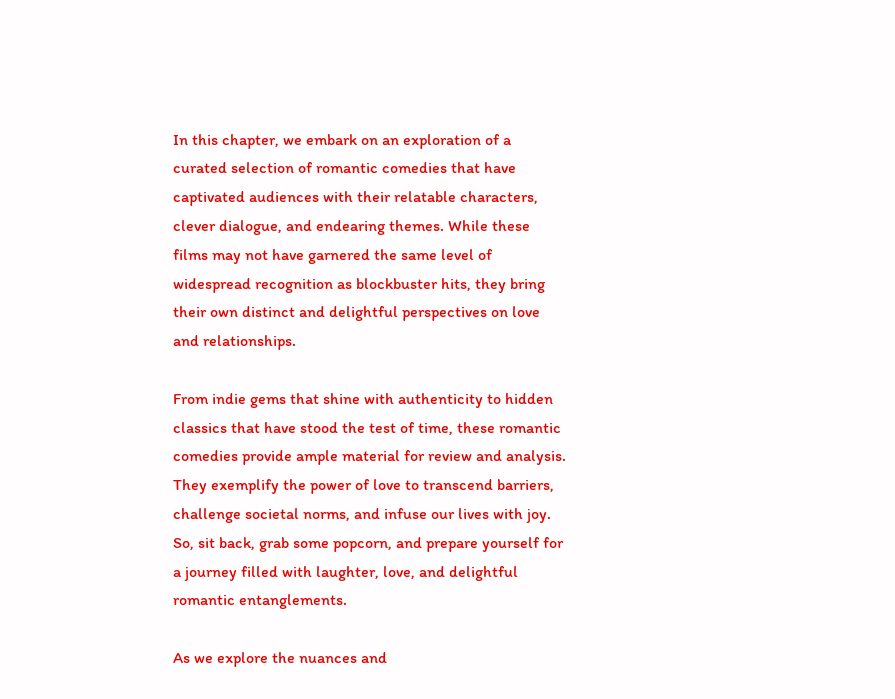In this chapter, we embark on an exploration of a curated selection of romantic comedies that have captivated audiences with their relatable characters, clever dialogue, and endearing themes. While these films may not have garnered the same level of widespread recognition as blockbuster hits, they bring their own distinct and delightful perspectives on love and relationships.

From indie gems that shine with authenticity to hidden classics that have stood the test of time, these romantic comedies provide ample material for review and analysis. They exemplify the power of love to transcend barriers, challenge societal norms, and infuse our lives with joy. So, sit back, grab some popcorn, and prepare yourself for a journey filled with laughter, love, and delightful romantic entanglements.

As we explore the nuances and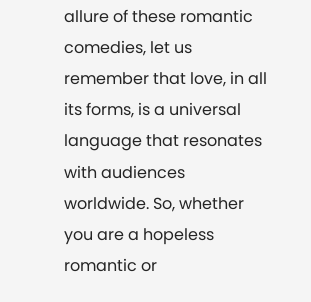allure of these romantic comedies, let us remember that love, in all its forms, is a universal language that resonates with audiences worldwide. So, whether you are a hopeless romantic or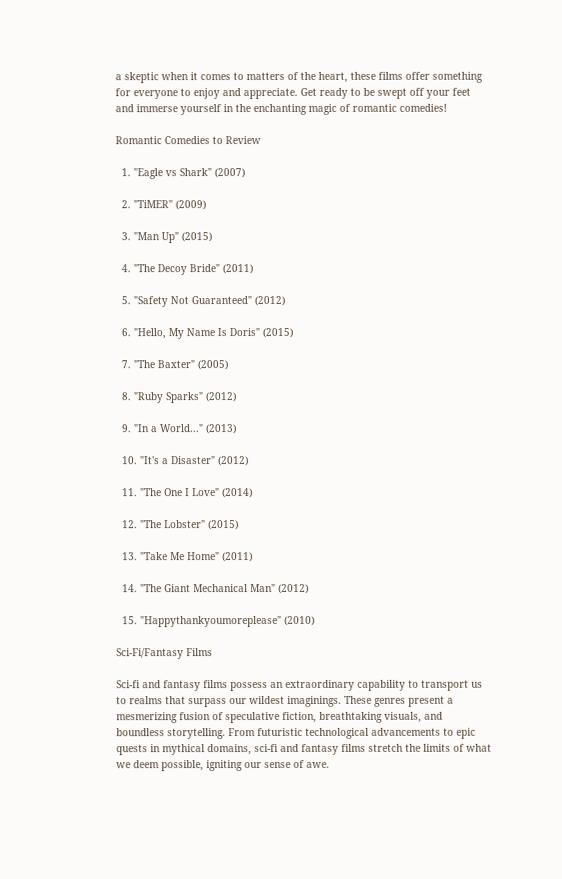a skeptic when it comes to matters of the heart, these films offer something for everyone to enjoy and appreciate. Get ready to be swept off your feet and immerse yourself in the enchanting magic of romantic comedies!

Romantic Comedies to Review

  1. "Eagle vs Shark" (2007)

  2. "TiMER" (2009)

  3. "Man Up" (2015)

  4. "The Decoy Bride" (2011)

  5. "Safety Not Guaranteed" (2012)

  6. "Hello, My Name Is Doris" (2015)

  7. "The Baxter" (2005)

  8. "Ruby Sparks" (2012)

  9. "In a World..." (2013)

  10. "It's a Disaster" (2012)

  11. "The One I Love" (2014)

  12. "The Lobster" (2015)

  13. "Take Me Home" (2011)

  14. "The Giant Mechanical Man" (2012)

  15. "Happythankyoumoreplease" (2010)

Sci-Fi/Fantasy Films

Sci-fi and fantasy films possess an extraordinary capability to transport us to realms that surpass our wildest imaginings. These genres present a mesmerizing fusion of speculative fiction, breathtaking visuals, and boundless storytelling. From futuristic technological advancements to epic quests in mythical domains, sci-fi and fantasy films stretch the limits of what we deem possible, igniting our sense of awe.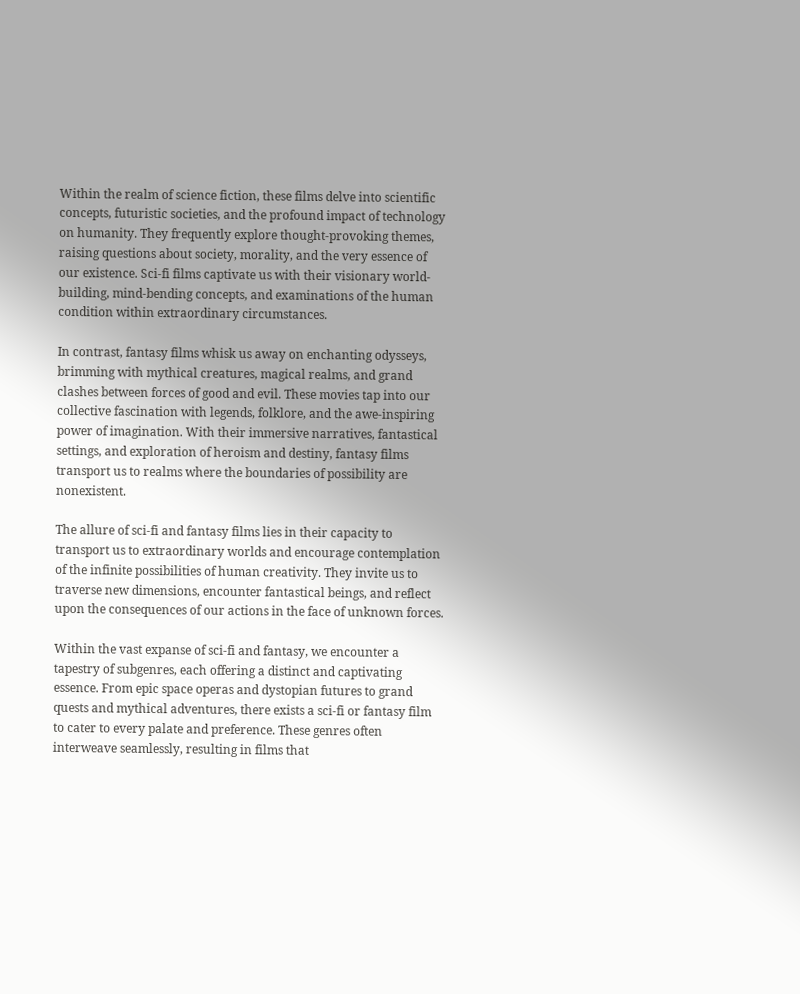Within the realm of science fiction, these films delve into scientific concepts, futuristic societies, and the profound impact of technology on humanity. They frequently explore thought-provoking themes, raising questions about society, morality, and the very essence of our existence. Sci-fi films captivate us with their visionary world-building, mind-bending concepts, and examinations of the human condition within extraordinary circumstances.

In contrast, fantasy films whisk us away on enchanting odysseys, brimming with mythical creatures, magical realms, and grand clashes between forces of good and evil. These movies tap into our collective fascination with legends, folklore, and the awe-inspiring power of imagination. With their immersive narratives, fantastical settings, and exploration of heroism and destiny, fantasy films transport us to realms where the boundaries of possibility are nonexistent.

The allure of sci-fi and fantasy films lies in their capacity to transport us to extraordinary worlds and encourage contemplation of the infinite possibilities of human creativity. They invite us to traverse new dimensions, encounter fantastical beings, and reflect upon the consequences of our actions in the face of unknown forces.

Within the vast expanse of sci-fi and fantasy, we encounter a tapestry of subgenres, each offering a distinct and captivating essence. From epic space operas and dystopian futures to grand quests and mythical adventures, there exists a sci-fi or fantasy film to cater to every palate and preference. These genres often interweave seamlessly, resulting in films that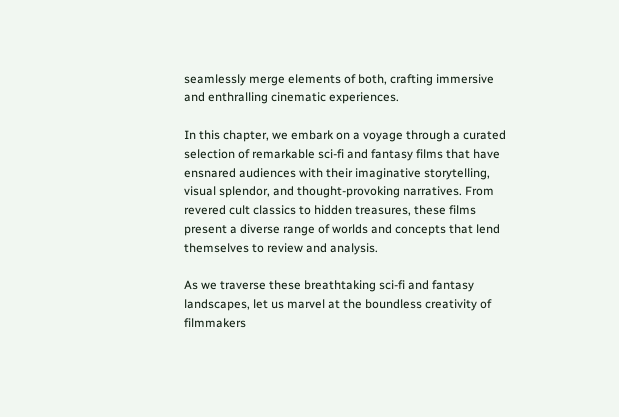seamlessly merge elements of both, crafting immersive and enthralling cinematic experiences.

In this chapter, we embark on a voyage through a curated selection of remarkable sci-fi and fantasy films that have ensnared audiences with their imaginative storytelling, visual splendor, and thought-provoking narratives. From revered cult classics to hidden treasures, these films present a diverse range of worlds and concepts that lend themselves to review and analysis.

As we traverse these breathtaking sci-fi and fantasy landscapes, let us marvel at the boundless creativity of filmmakers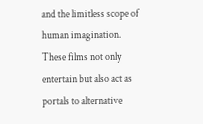and the limitless scope of human imagination. These films not only entertain but also act as portals to alternative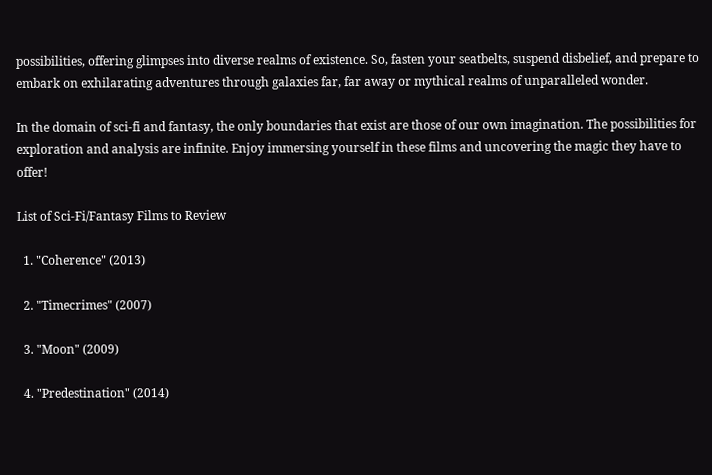possibilities, offering glimpses into diverse realms of existence. So, fasten your seatbelts, suspend disbelief, and prepare to embark on exhilarating adventures through galaxies far, far away or mythical realms of unparalleled wonder.

In the domain of sci-fi and fantasy, the only boundaries that exist are those of our own imagination. The possibilities for exploration and analysis are infinite. Enjoy immersing yourself in these films and uncovering the magic they have to offer!

List of Sci-Fi/Fantasy Films to Review

  1. "Coherence" (2013)

  2. "Timecrimes" (2007)

  3. "Moon" (2009)

  4. "Predestination" (2014)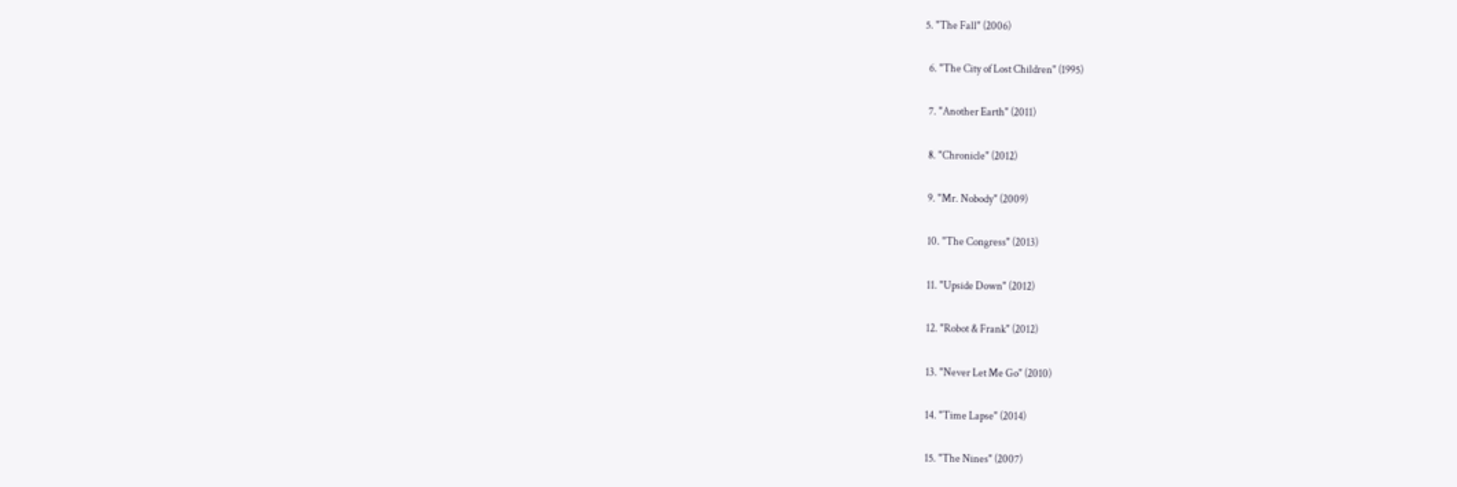5. "The Fall" (2006)

  6. "The City of Lost Children" (1995)

  7. "Another Earth" (2011)

  8. "Chronicle" (2012)

  9. "Mr. Nobody" (2009)

  10. "The Congress" (2013)

  11. "Upside Down" (2012)

  12. "Robot & Frank" (2012)

  13. "Never Let Me Go" (2010)

  14. "Time Lapse" (2014)

  15. "The Nines" (2007)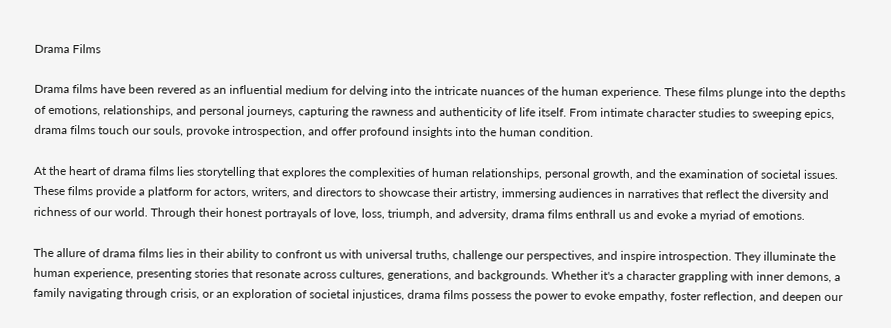Drama Films

Drama films have been revered as an influential medium for delving into the intricate nuances of the human experience. These films plunge into the depths of emotions, relationships, and personal journeys, capturing the rawness and authenticity of life itself. From intimate character studies to sweeping epics, drama films touch our souls, provoke introspection, and offer profound insights into the human condition.

At the heart of drama films lies storytelling that explores the complexities of human relationships, personal growth, and the examination of societal issues. These films provide a platform for actors, writers, and directors to showcase their artistry, immersing audiences in narratives that reflect the diversity and richness of our world. Through their honest portrayals of love, loss, triumph, and adversity, drama films enthrall us and evoke a myriad of emotions.

The allure of drama films lies in their ability to confront us with universal truths, challenge our perspectives, and inspire introspection. They illuminate the human experience, presenting stories that resonate across cultures, generations, and backgrounds. Whether it's a character grappling with inner demons, a family navigating through crisis, or an exploration of societal injustices, drama films possess the power to evoke empathy, foster reflection, and deepen our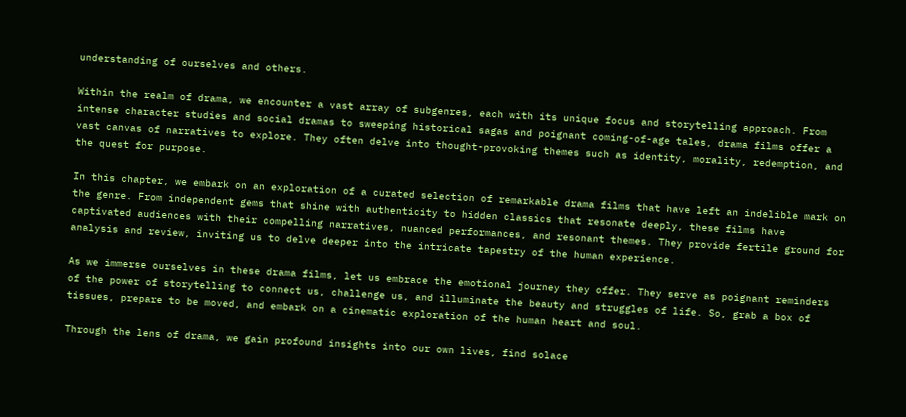understanding of ourselves and others.

Within the realm of drama, we encounter a vast array of subgenres, each with its unique focus and storytelling approach. From intense character studies and social dramas to sweeping historical sagas and poignant coming-of-age tales, drama films offer a vast canvas of narratives to explore. They often delve into thought-provoking themes such as identity, morality, redemption, and the quest for purpose.

In this chapter, we embark on an exploration of a curated selection of remarkable drama films that have left an indelible mark on the genre. From independent gems that shine with authenticity to hidden classics that resonate deeply, these films have captivated audiences with their compelling narratives, nuanced performances, and resonant themes. They provide fertile ground for analysis and review, inviting us to delve deeper into the intricate tapestry of the human experience.

As we immerse ourselves in these drama films, let us embrace the emotional journey they offer. They serve as poignant reminders of the power of storytelling to connect us, challenge us, and illuminate the beauty and struggles of life. So, grab a box of tissues, prepare to be moved, and embark on a cinematic exploration of the human heart and soul.

Through the lens of drama, we gain profound insights into our own lives, find solace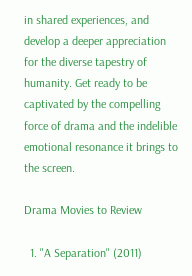in shared experiences, and develop a deeper appreciation for the diverse tapestry of humanity. Get ready to be captivated by the compelling force of drama and the indelible emotional resonance it brings to the screen.

Drama Movies to Review

  1. "A Separation" (2011)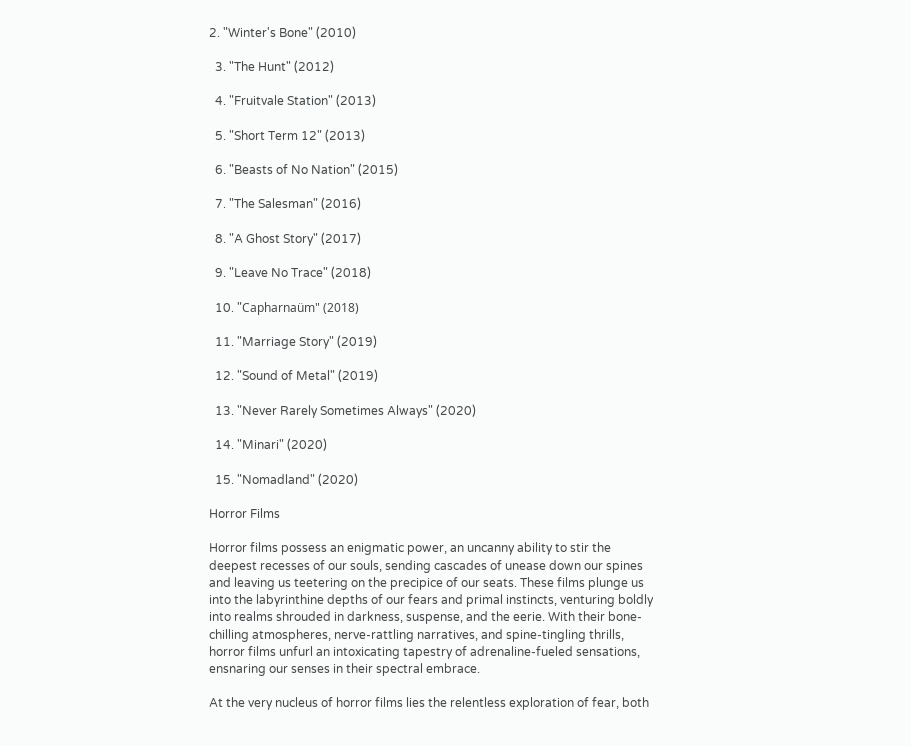2. "Winter's Bone" (2010)

  3. "The Hunt" (2012)

  4. "Fruitvale Station" (2013)

  5. "Short Term 12" (2013)

  6. "Beasts of No Nation" (2015)

  7. "The Salesman" (2016)

  8. "A Ghost Story" (2017)

  9. "Leave No Trace" (2018)

  10. "Capharnaüm" (2018)

  11. "Marriage Story" (2019)

  12. "Sound of Metal" (2019)

  13. "Never Rarely Sometimes Always" (2020)

  14. "Minari" (2020)

  15. "Nomadland" (2020)

Horror Films

Horror films possess an enigmatic power, an uncanny ability to stir the deepest recesses of our souls, sending cascades of unease down our spines and leaving us teetering on the precipice of our seats. These films plunge us into the labyrinthine depths of our fears and primal instincts, venturing boldly into realms shrouded in darkness, suspense, and the eerie. With their bone-chilling atmospheres, nerve-rattling narratives, and spine-tingling thrills, horror films unfurl an intoxicating tapestry of adrenaline-fueled sensations, ensnaring our senses in their spectral embrace.

At the very nucleus of horror films lies the relentless exploration of fear, both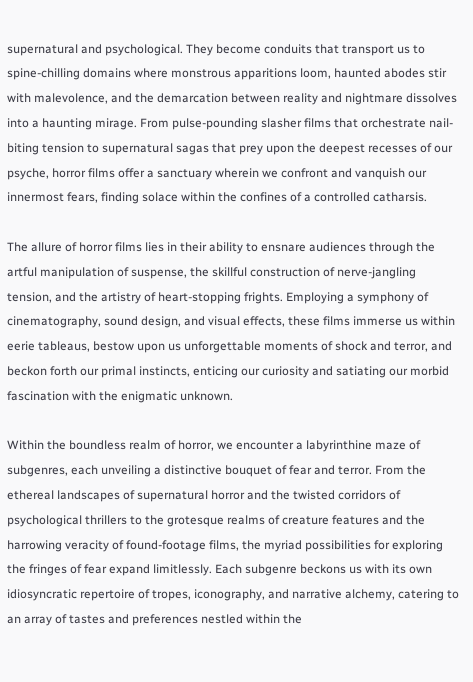supernatural and psychological. They become conduits that transport us to spine-chilling domains where monstrous apparitions loom, haunted abodes stir with malevolence, and the demarcation between reality and nightmare dissolves into a haunting mirage. From pulse-pounding slasher films that orchestrate nail-biting tension to supernatural sagas that prey upon the deepest recesses of our psyche, horror films offer a sanctuary wherein we confront and vanquish our innermost fears, finding solace within the confines of a controlled catharsis.

The allure of horror films lies in their ability to ensnare audiences through the artful manipulation of suspense, the skillful construction of nerve-jangling tension, and the artistry of heart-stopping frights. Employing a symphony of cinematography, sound design, and visual effects, these films immerse us within eerie tableaus, bestow upon us unforgettable moments of shock and terror, and beckon forth our primal instincts, enticing our curiosity and satiating our morbid fascination with the enigmatic unknown.

Within the boundless realm of horror, we encounter a labyrinthine maze of subgenres, each unveiling a distinctive bouquet of fear and terror. From the ethereal landscapes of supernatural horror and the twisted corridors of psychological thrillers to the grotesque realms of creature features and the harrowing veracity of found-footage films, the myriad possibilities for exploring the fringes of fear expand limitlessly. Each subgenre beckons us with its own idiosyncratic repertoire of tropes, iconography, and narrative alchemy, catering to an array of tastes and preferences nestled within the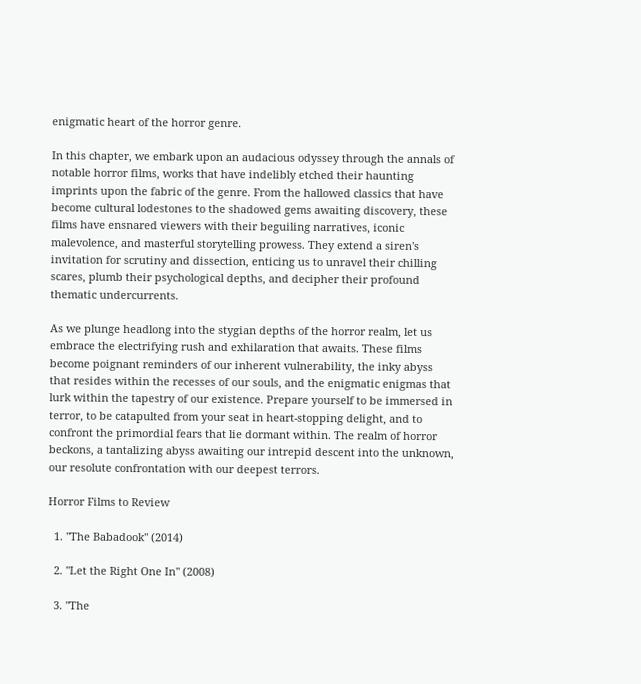enigmatic heart of the horror genre.

In this chapter, we embark upon an audacious odyssey through the annals of notable horror films, works that have indelibly etched their haunting imprints upon the fabric of the genre. From the hallowed classics that have become cultural lodestones to the shadowed gems awaiting discovery, these films have ensnared viewers with their beguiling narratives, iconic malevolence, and masterful storytelling prowess. They extend a siren's invitation for scrutiny and dissection, enticing us to unravel their chilling scares, plumb their psychological depths, and decipher their profound thematic undercurrents.

As we plunge headlong into the stygian depths of the horror realm, let us embrace the electrifying rush and exhilaration that awaits. These films become poignant reminders of our inherent vulnerability, the inky abyss that resides within the recesses of our souls, and the enigmatic enigmas that lurk within the tapestry of our existence. Prepare yourself to be immersed in terror, to be catapulted from your seat in heart-stopping delight, and to confront the primordial fears that lie dormant within. The realm of horror beckons, a tantalizing abyss awaiting our intrepid descent into the unknown, our resolute confrontation with our deepest terrors.

Horror Films to Review

  1. "The Babadook" (2014)

  2. "Let the Right One In" (2008)

  3. "The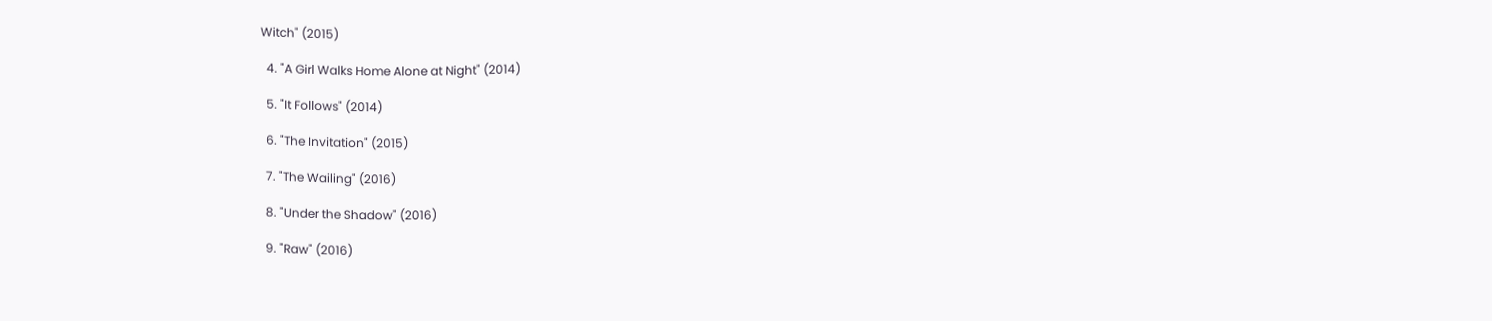Witch" (2015)

  4. "A Girl Walks Home Alone at Night" (2014)

  5. "It Follows" (2014)

  6. "The Invitation" (2015)

  7. "The Wailing" (2016)

  8. "Under the Shadow" (2016)

  9. "Raw" (2016)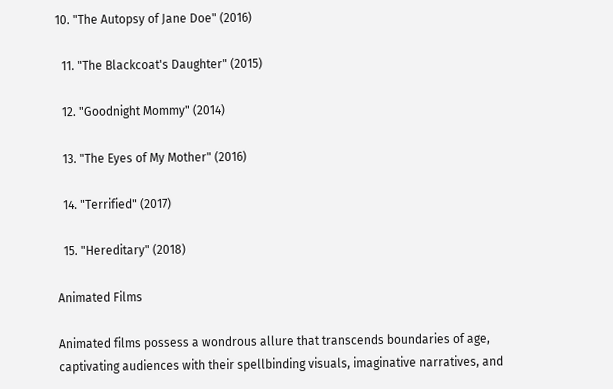10. "The Autopsy of Jane Doe" (2016)

  11. "The Blackcoat's Daughter" (2015)

  12. "Goodnight Mommy" (2014)

  13. "The Eyes of My Mother" (2016)

  14. "Terrified" (2017)

  15. "Hereditary" (2018)

Animated Films

Animated films possess a wondrous allure that transcends boundaries of age, captivating audiences with their spellbinding visuals, imaginative narratives, and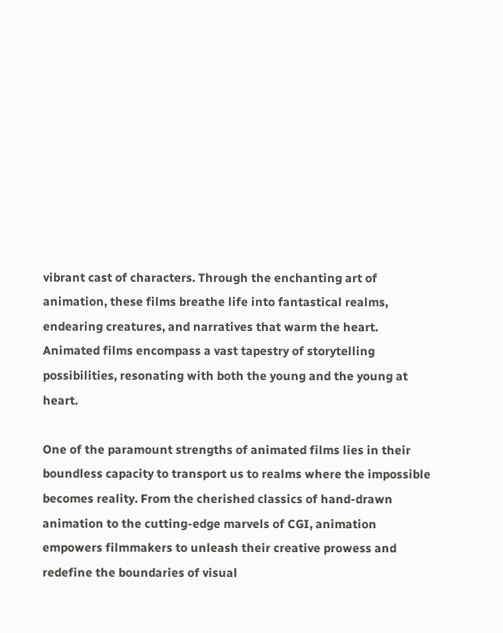vibrant cast of characters. Through the enchanting art of animation, these films breathe life into fantastical realms, endearing creatures, and narratives that warm the heart. Animated films encompass a vast tapestry of storytelling possibilities, resonating with both the young and the young at heart.

One of the paramount strengths of animated films lies in their boundless capacity to transport us to realms where the impossible becomes reality. From the cherished classics of hand-drawn animation to the cutting-edge marvels of CGI, animation empowers filmmakers to unleash their creative prowess and redefine the boundaries of visual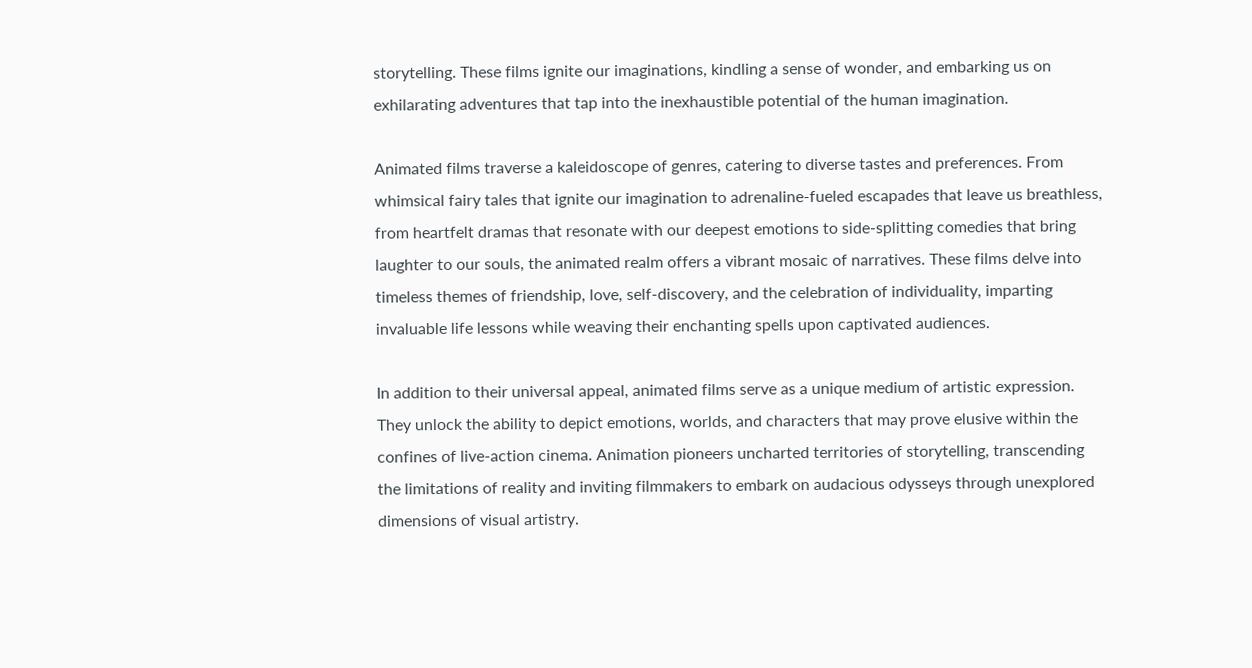storytelling. These films ignite our imaginations, kindling a sense of wonder, and embarking us on exhilarating adventures that tap into the inexhaustible potential of the human imagination.

Animated films traverse a kaleidoscope of genres, catering to diverse tastes and preferences. From whimsical fairy tales that ignite our imagination to adrenaline-fueled escapades that leave us breathless, from heartfelt dramas that resonate with our deepest emotions to side-splitting comedies that bring laughter to our souls, the animated realm offers a vibrant mosaic of narratives. These films delve into timeless themes of friendship, love, self-discovery, and the celebration of individuality, imparting invaluable life lessons while weaving their enchanting spells upon captivated audiences.

In addition to their universal appeal, animated films serve as a unique medium of artistic expression. They unlock the ability to depict emotions, worlds, and characters that may prove elusive within the confines of live-action cinema. Animation pioneers uncharted territories of storytelling, transcending the limitations of reality and inviting filmmakers to embark on audacious odysseys through unexplored dimensions of visual artistry.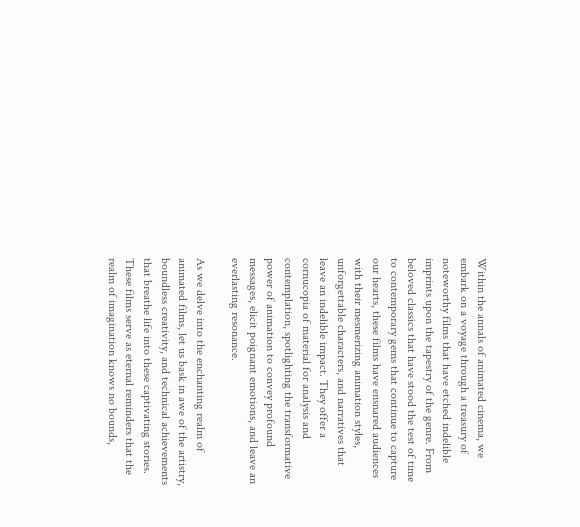Within the annals of animated cinema, we embark on a voyage through a treasury of noteworthy films that have etched indelible imprints upon the tapestry of the genre. From beloved classics that have stood the test of time to contemporary gems that continue to capture our hearts, these films have ensnared audiences with their mesmerizing animation styles, unforgettable characters, and narratives that leave an indelible impact. They offer a cornucopia of material for analysis and contemplation, spotlighting the transformative power of animation to convey profound messages, elicit poignant emotions, and leave an everlasting resonance.

As we delve into the enchanting realm of animated films, let us bask in awe of the artistry, boundless creativity, and technical achievements that breathe life into these captivating stories. These films serve as eternal reminders that the realm of imagination knows no bounds,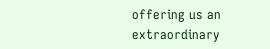offering us an extraordinary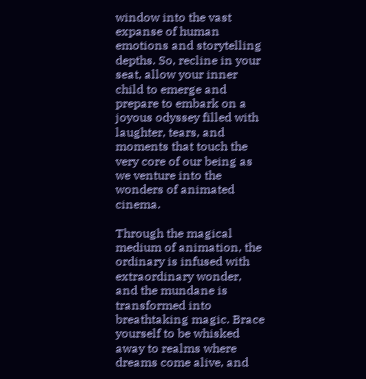window into the vast expanse of human emotions and storytelling depths. So, recline in your seat, allow your inner child to emerge and prepare to embark on a joyous odyssey filled with laughter, tears, and moments that touch the very core of our being as we venture into the wonders of animated cinema.

Through the magical medium of animation, the ordinary is infused with extraordinary wonder, and the mundane is transformed into breathtaking magic. Brace yourself to be whisked away to realms where dreams come alive, and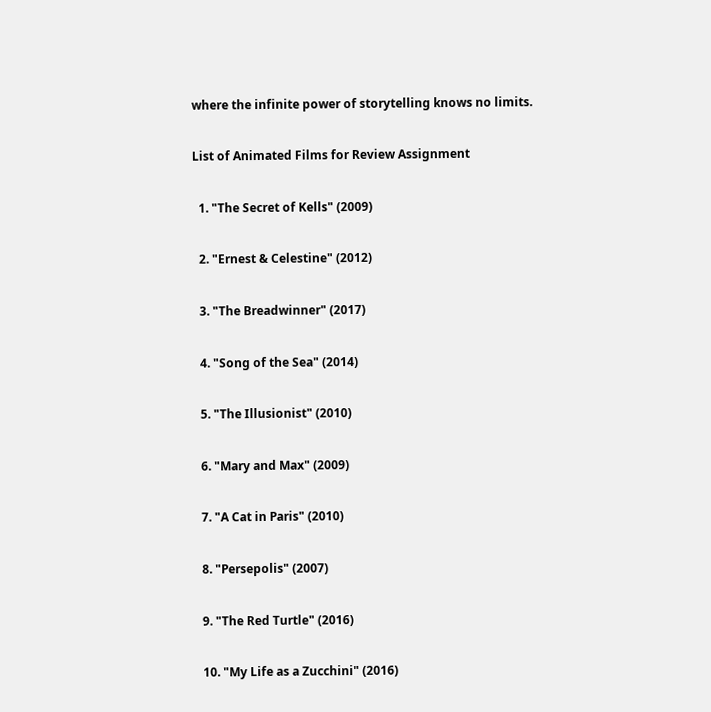where the infinite power of storytelling knows no limits.

List of Animated Films for Review Assignment

  1. "The Secret of Kells" (2009)

  2. "Ernest & Celestine" (2012)

  3. "The Breadwinner" (2017)

  4. "Song of the Sea" (2014)

  5. "The Illusionist" (2010)

  6. "Mary and Max" (2009)

  7. "A Cat in Paris" (2010)

  8. "Persepolis" (2007)

  9. "The Red Turtle" (2016)

  10. "My Life as a Zucchini" (2016)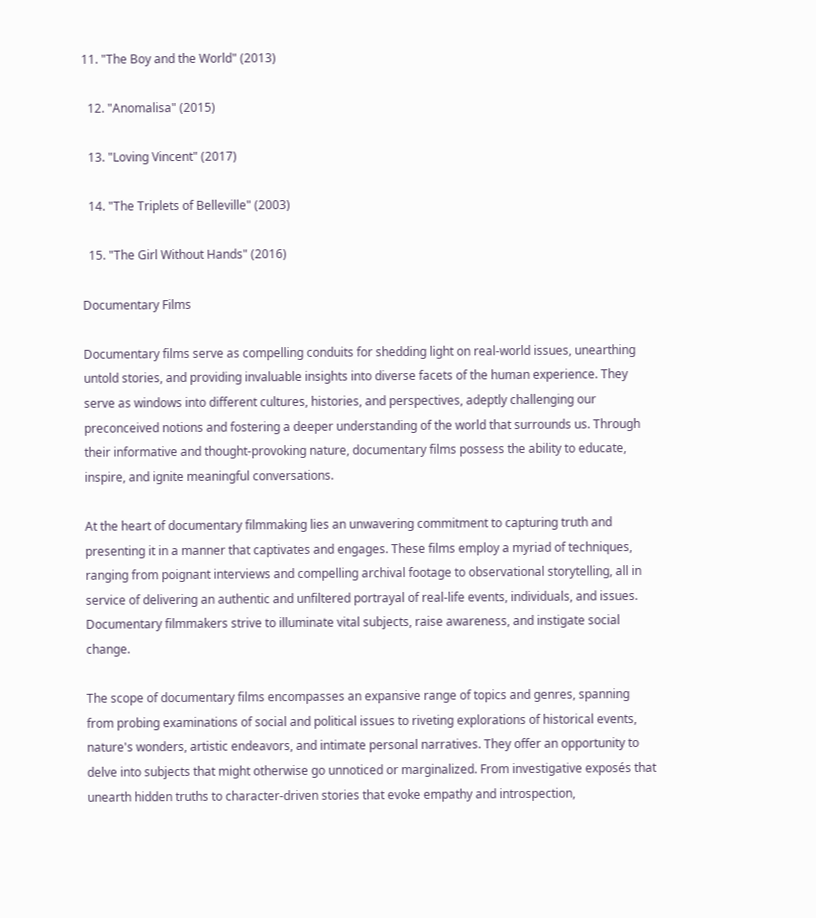11. "The Boy and the World" (2013)

  12. "Anomalisa" (2015)

  13. "Loving Vincent" (2017)

  14. "The Triplets of Belleville" (2003)

  15. "The Girl Without Hands" (2016)

Documentary Films

Documentary films serve as compelling conduits for shedding light on real-world issues, unearthing untold stories, and providing invaluable insights into diverse facets of the human experience. They serve as windows into different cultures, histories, and perspectives, adeptly challenging our preconceived notions and fostering a deeper understanding of the world that surrounds us. Through their informative and thought-provoking nature, documentary films possess the ability to educate, inspire, and ignite meaningful conversations.

At the heart of documentary filmmaking lies an unwavering commitment to capturing truth and presenting it in a manner that captivates and engages. These films employ a myriad of techniques, ranging from poignant interviews and compelling archival footage to observational storytelling, all in service of delivering an authentic and unfiltered portrayal of real-life events, individuals, and issues. Documentary filmmakers strive to illuminate vital subjects, raise awareness, and instigate social change.

The scope of documentary films encompasses an expansive range of topics and genres, spanning from probing examinations of social and political issues to riveting explorations of historical events, nature's wonders, artistic endeavors, and intimate personal narratives. They offer an opportunity to delve into subjects that might otherwise go unnoticed or marginalized. From investigative exposés that unearth hidden truths to character-driven stories that evoke empathy and introspection,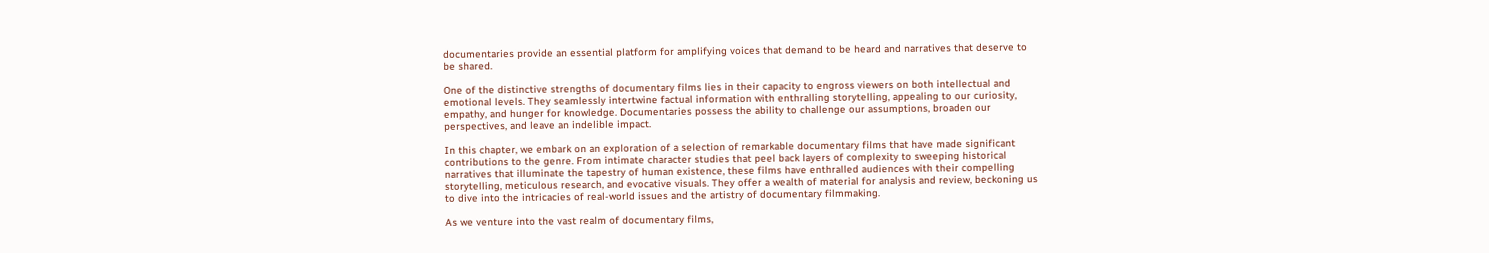documentaries provide an essential platform for amplifying voices that demand to be heard and narratives that deserve to be shared.

One of the distinctive strengths of documentary films lies in their capacity to engross viewers on both intellectual and emotional levels. They seamlessly intertwine factual information with enthralling storytelling, appealing to our curiosity, empathy, and hunger for knowledge. Documentaries possess the ability to challenge our assumptions, broaden our perspectives, and leave an indelible impact.

In this chapter, we embark on an exploration of a selection of remarkable documentary films that have made significant contributions to the genre. From intimate character studies that peel back layers of complexity to sweeping historical narratives that illuminate the tapestry of human existence, these films have enthralled audiences with their compelling storytelling, meticulous research, and evocative visuals. They offer a wealth of material for analysis and review, beckoning us to dive into the intricacies of real-world issues and the artistry of documentary filmmaking.

As we venture into the vast realm of documentary films,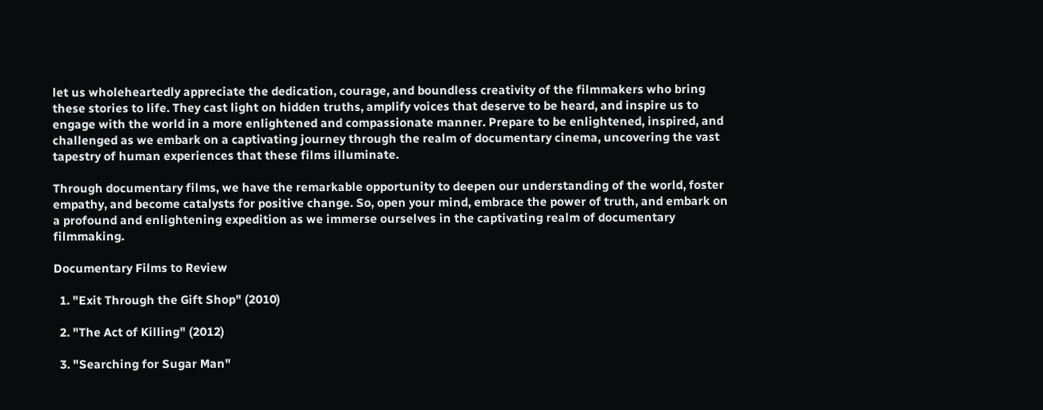let us wholeheartedly appreciate the dedication, courage, and boundless creativity of the filmmakers who bring these stories to life. They cast light on hidden truths, amplify voices that deserve to be heard, and inspire us to engage with the world in a more enlightened and compassionate manner. Prepare to be enlightened, inspired, and challenged as we embark on a captivating journey through the realm of documentary cinema, uncovering the vast tapestry of human experiences that these films illuminate.

Through documentary films, we have the remarkable opportunity to deepen our understanding of the world, foster empathy, and become catalysts for positive change. So, open your mind, embrace the power of truth, and embark on a profound and enlightening expedition as we immerse ourselves in the captivating realm of documentary filmmaking.

Documentary Films to Review

  1. "Exit Through the Gift Shop" (2010)

  2. "The Act of Killing" (2012)

  3. "Searching for Sugar Man"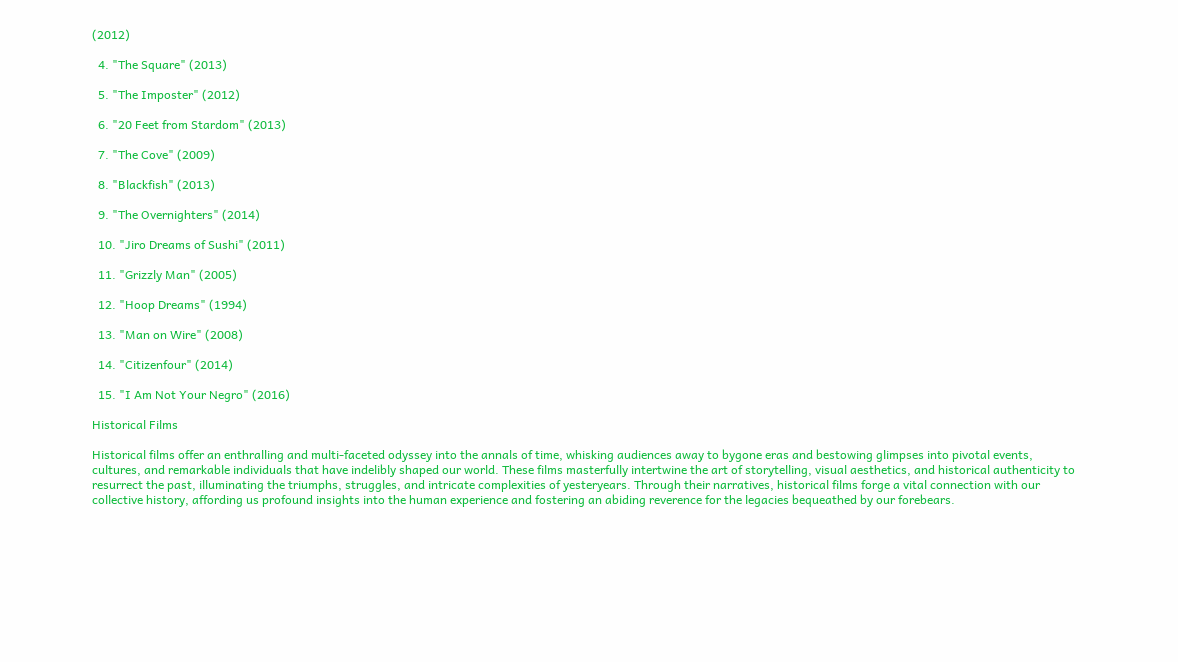(2012)

  4. "The Square" (2013)

  5. "The Imposter" (2012)

  6. "20 Feet from Stardom" (2013)

  7. "The Cove" (2009)

  8. "Blackfish" (2013)

  9. "The Overnighters" (2014)

  10. "Jiro Dreams of Sushi" (2011)

  11. "Grizzly Man" (2005)

  12. "Hoop Dreams" (1994)

  13. "Man on Wire" (2008)

  14. "Citizenfour" (2014)

  15. "I Am Not Your Negro" (2016)

Historical Films

Historical films offer an enthralling and multi-faceted odyssey into the annals of time, whisking audiences away to bygone eras and bestowing glimpses into pivotal events, cultures, and remarkable individuals that have indelibly shaped our world. These films masterfully intertwine the art of storytelling, visual aesthetics, and historical authenticity to resurrect the past, illuminating the triumphs, struggles, and intricate complexities of yesteryears. Through their narratives, historical films forge a vital connection with our collective history, affording us profound insights into the human experience and fostering an abiding reverence for the legacies bequeathed by our forebears.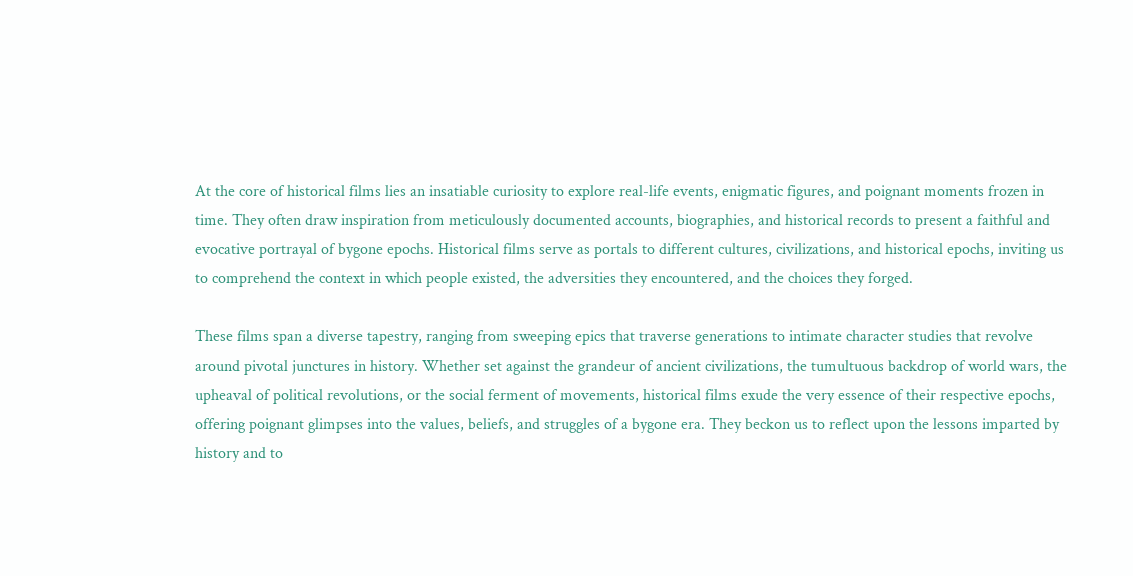At the core of historical films lies an insatiable curiosity to explore real-life events, enigmatic figures, and poignant moments frozen in time. They often draw inspiration from meticulously documented accounts, biographies, and historical records to present a faithful and evocative portrayal of bygone epochs. Historical films serve as portals to different cultures, civilizations, and historical epochs, inviting us to comprehend the context in which people existed, the adversities they encountered, and the choices they forged.

These films span a diverse tapestry, ranging from sweeping epics that traverse generations to intimate character studies that revolve around pivotal junctures in history. Whether set against the grandeur of ancient civilizations, the tumultuous backdrop of world wars, the upheaval of political revolutions, or the social ferment of movements, historical films exude the very essence of their respective epochs, offering poignant glimpses into the values, beliefs, and struggles of a bygone era. They beckon us to reflect upon the lessons imparted by history and to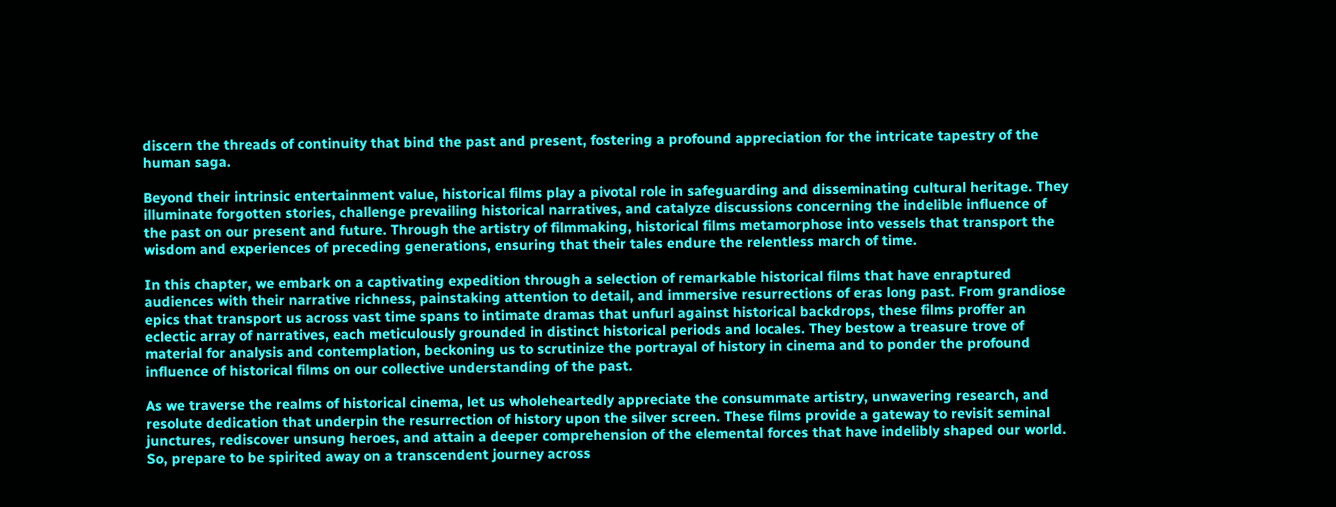discern the threads of continuity that bind the past and present, fostering a profound appreciation for the intricate tapestry of the human saga.

Beyond their intrinsic entertainment value, historical films play a pivotal role in safeguarding and disseminating cultural heritage. They illuminate forgotten stories, challenge prevailing historical narratives, and catalyze discussions concerning the indelible influence of the past on our present and future. Through the artistry of filmmaking, historical films metamorphose into vessels that transport the wisdom and experiences of preceding generations, ensuring that their tales endure the relentless march of time.

In this chapter, we embark on a captivating expedition through a selection of remarkable historical films that have enraptured audiences with their narrative richness, painstaking attention to detail, and immersive resurrections of eras long past. From grandiose epics that transport us across vast time spans to intimate dramas that unfurl against historical backdrops, these films proffer an eclectic array of narratives, each meticulously grounded in distinct historical periods and locales. They bestow a treasure trove of material for analysis and contemplation, beckoning us to scrutinize the portrayal of history in cinema and to ponder the profound influence of historical films on our collective understanding of the past.

As we traverse the realms of historical cinema, let us wholeheartedly appreciate the consummate artistry, unwavering research, and resolute dedication that underpin the resurrection of history upon the silver screen. These films provide a gateway to revisit seminal junctures, rediscover unsung heroes, and attain a deeper comprehension of the elemental forces that have indelibly shaped our world. So, prepare to be spirited away on a transcendent journey across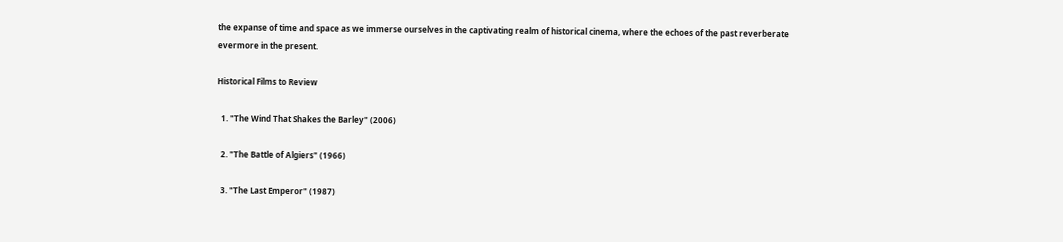the expanse of time and space as we immerse ourselves in the captivating realm of historical cinema, where the echoes of the past reverberate evermore in the present.

Historical Films to Review

  1. "The Wind That Shakes the Barley" (2006)

  2. "The Battle of Algiers" (1966)

  3. "The Last Emperor" (1987)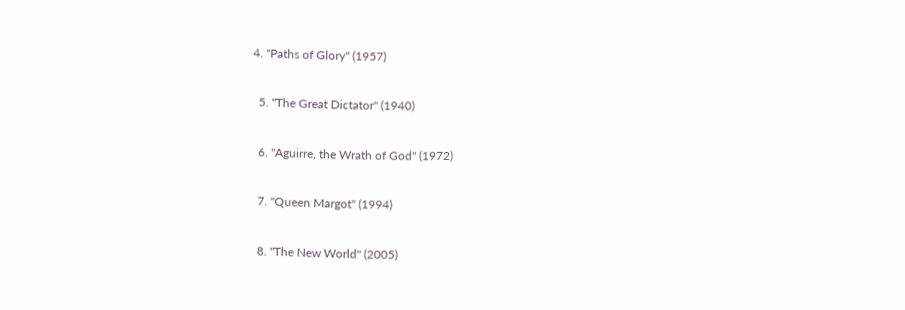4. "Paths of Glory" (1957)

  5. "The Great Dictator" (1940)

  6. "Aguirre, the Wrath of God" (1972)

  7. "Queen Margot" (1994)

  8. "The New World" (2005)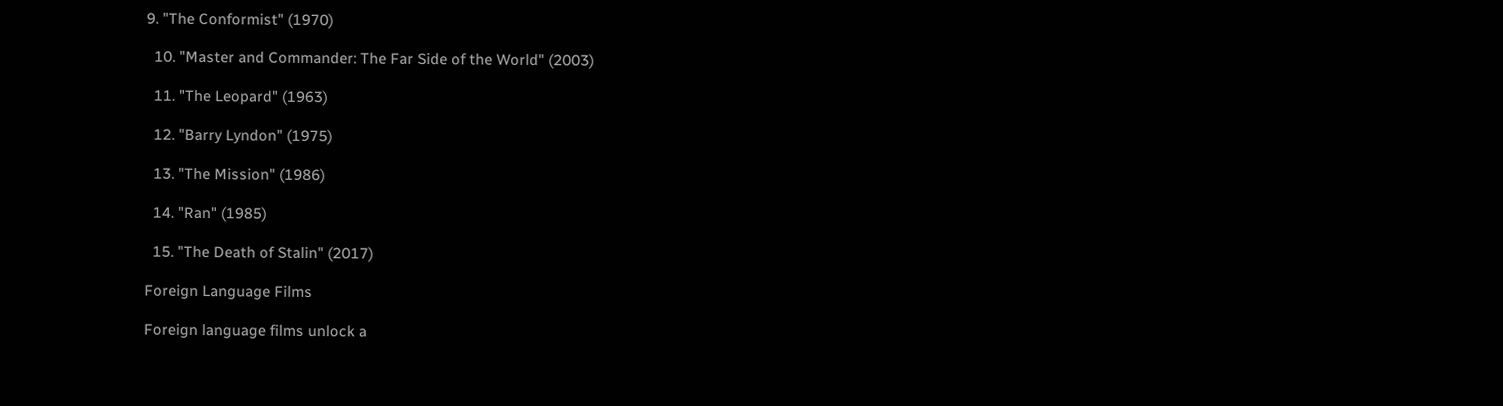9. "The Conformist" (1970)

  10. "Master and Commander: The Far Side of the World" (2003)

  11. "The Leopard" (1963)

  12. "Barry Lyndon" (1975)

  13. "The Mission" (1986)

  14. "Ran" (1985)

  15. "The Death of Stalin" (2017)

Foreign Language Films

Foreign language films unlock a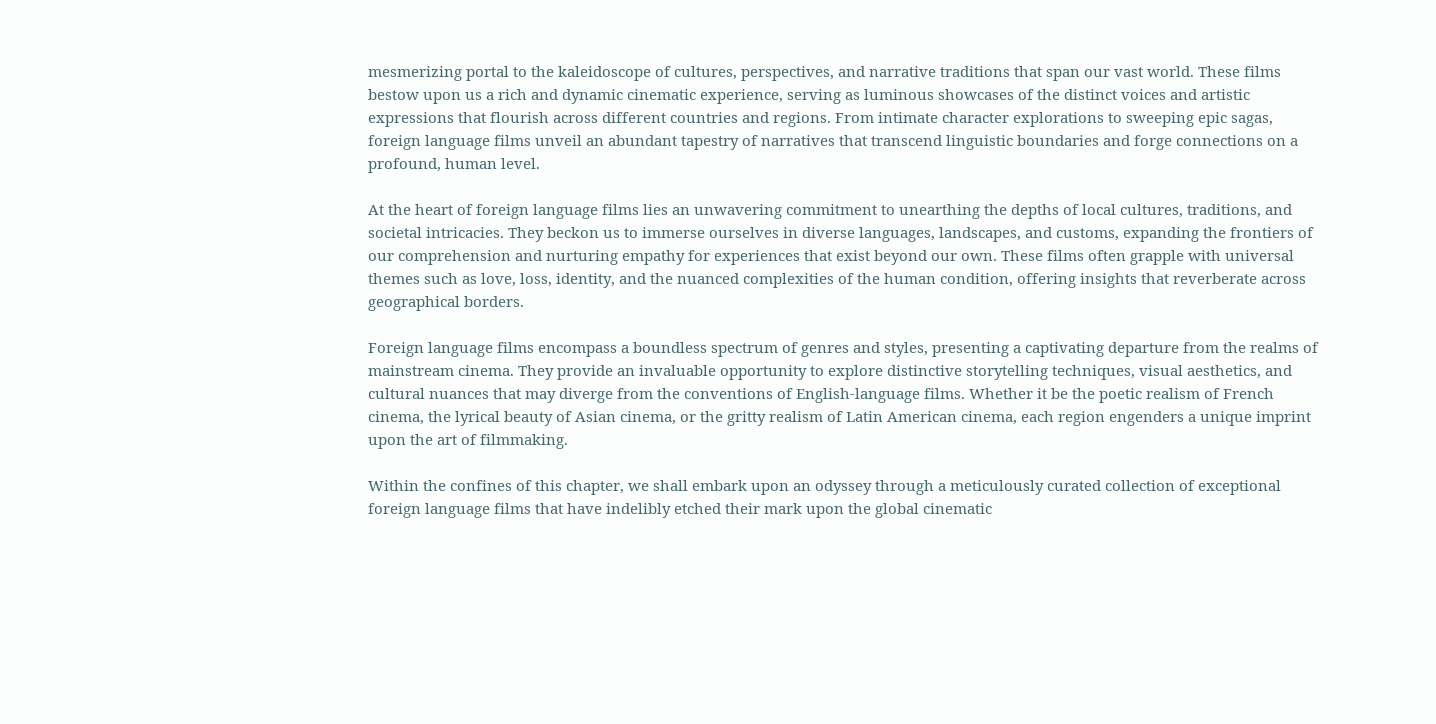mesmerizing portal to the kaleidoscope of cultures, perspectives, and narrative traditions that span our vast world. These films bestow upon us a rich and dynamic cinematic experience, serving as luminous showcases of the distinct voices and artistic expressions that flourish across different countries and regions. From intimate character explorations to sweeping epic sagas, foreign language films unveil an abundant tapestry of narratives that transcend linguistic boundaries and forge connections on a profound, human level.

At the heart of foreign language films lies an unwavering commitment to unearthing the depths of local cultures, traditions, and societal intricacies. They beckon us to immerse ourselves in diverse languages, landscapes, and customs, expanding the frontiers of our comprehension and nurturing empathy for experiences that exist beyond our own. These films often grapple with universal themes such as love, loss, identity, and the nuanced complexities of the human condition, offering insights that reverberate across geographical borders.

Foreign language films encompass a boundless spectrum of genres and styles, presenting a captivating departure from the realms of mainstream cinema. They provide an invaluable opportunity to explore distinctive storytelling techniques, visual aesthetics, and cultural nuances that may diverge from the conventions of English-language films. Whether it be the poetic realism of French cinema, the lyrical beauty of Asian cinema, or the gritty realism of Latin American cinema, each region engenders a unique imprint upon the art of filmmaking.

Within the confines of this chapter, we shall embark upon an odyssey through a meticulously curated collection of exceptional foreign language films that have indelibly etched their mark upon the global cinematic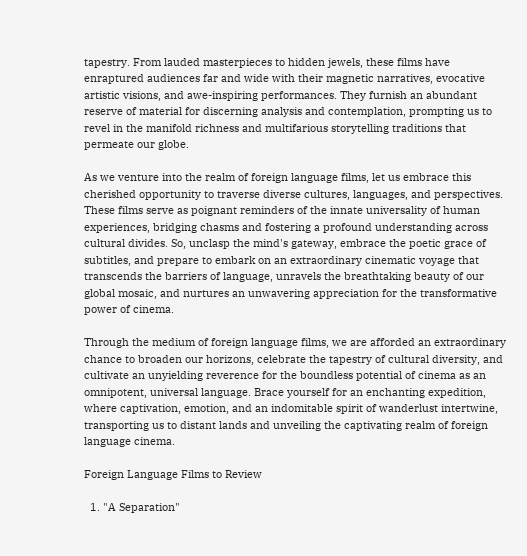tapestry. From lauded masterpieces to hidden jewels, these films have enraptured audiences far and wide with their magnetic narratives, evocative artistic visions, and awe-inspiring performances. They furnish an abundant reserve of material for discerning analysis and contemplation, prompting us to revel in the manifold richness and multifarious storytelling traditions that permeate our globe.

As we venture into the realm of foreign language films, let us embrace this cherished opportunity to traverse diverse cultures, languages, and perspectives. These films serve as poignant reminders of the innate universality of human experiences, bridging chasms and fostering a profound understanding across cultural divides. So, unclasp the mind's gateway, embrace the poetic grace of subtitles, and prepare to embark on an extraordinary cinematic voyage that transcends the barriers of language, unravels the breathtaking beauty of our global mosaic, and nurtures an unwavering appreciation for the transformative power of cinema.

Through the medium of foreign language films, we are afforded an extraordinary chance to broaden our horizons, celebrate the tapestry of cultural diversity, and cultivate an unyielding reverence for the boundless potential of cinema as an omnipotent, universal language. Brace yourself for an enchanting expedition, where captivation, emotion, and an indomitable spirit of wanderlust intertwine, transporting us to distant lands and unveiling the captivating realm of foreign language cinema.

Foreign Language Films to Review

  1. "A Separation"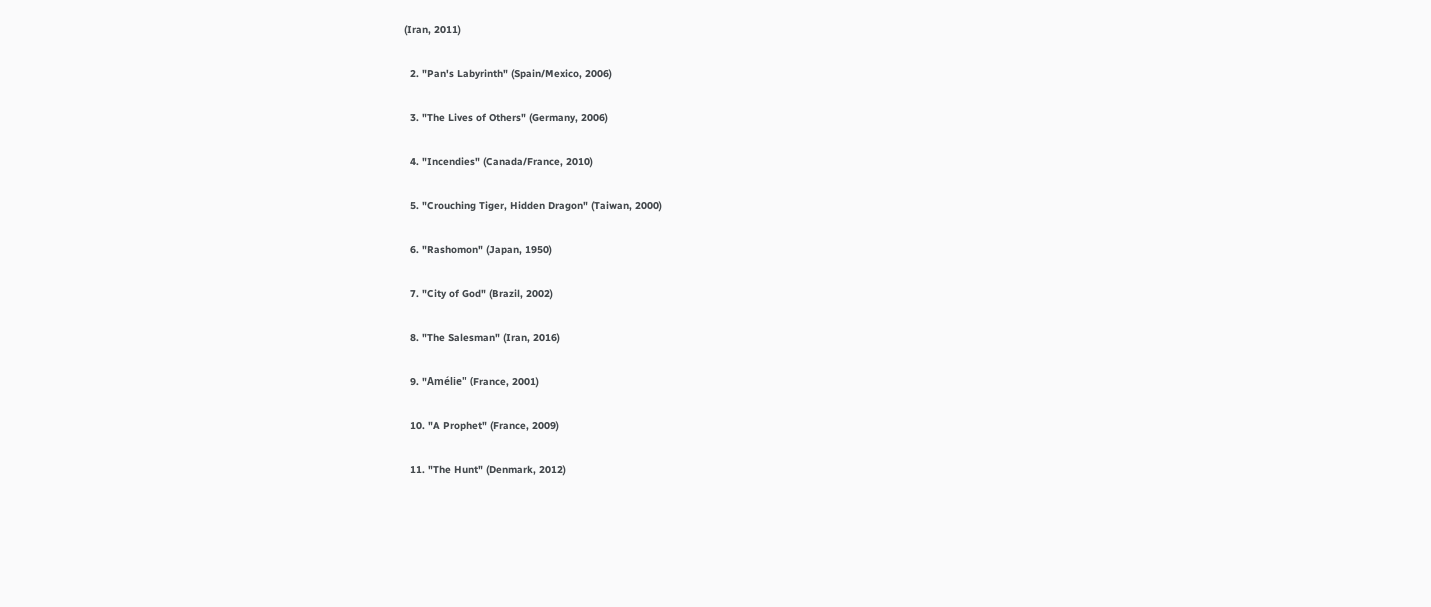(Iran, 2011)

  2. "Pan's Labyrinth" (Spain/Mexico, 2006)

  3. "The Lives of Others" (Germany, 2006)

  4. "Incendies" (Canada/France, 2010)

  5. "Crouching Tiger, Hidden Dragon" (Taiwan, 2000)

  6. "Rashomon" (Japan, 1950)

  7. "City of God" (Brazil, 2002)

  8. "The Salesman" (Iran, 2016)

  9. "Amélie" (France, 2001)

  10. "A Prophet" (France, 2009)

  11. "The Hunt" (Denmark, 2012)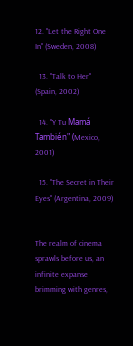12. "Let the Right One In" (Sweden, 2008)

  13. "Talk to Her" (Spain, 2002)

  14. "Y Tu Mamá También" (Mexico, 2001)

  15. "The Secret in Their Eyes" (Argentina, 2009)


The realm of cinema sprawls before us, an infinite expanse brimming with genres,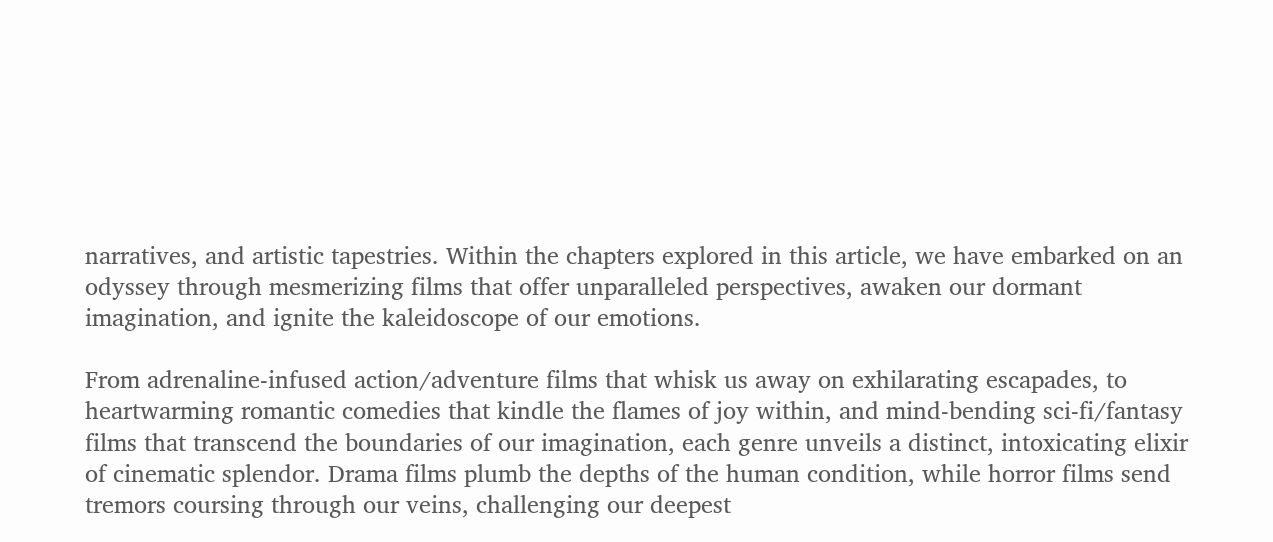narratives, and artistic tapestries. Within the chapters explored in this article, we have embarked on an odyssey through mesmerizing films that offer unparalleled perspectives, awaken our dormant imagination, and ignite the kaleidoscope of our emotions.

From adrenaline-infused action/adventure films that whisk us away on exhilarating escapades, to heartwarming romantic comedies that kindle the flames of joy within, and mind-bending sci-fi/fantasy films that transcend the boundaries of our imagination, each genre unveils a distinct, intoxicating elixir of cinematic splendor. Drama films plumb the depths of the human condition, while horror films send tremors coursing through our veins, challenging our deepest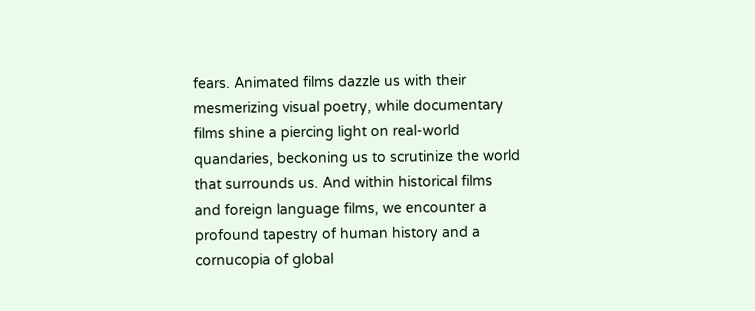fears. Animated films dazzle us with their mesmerizing visual poetry, while documentary films shine a piercing light on real-world quandaries, beckoning us to scrutinize the world that surrounds us. And within historical films and foreign language films, we encounter a profound tapestry of human history and a cornucopia of global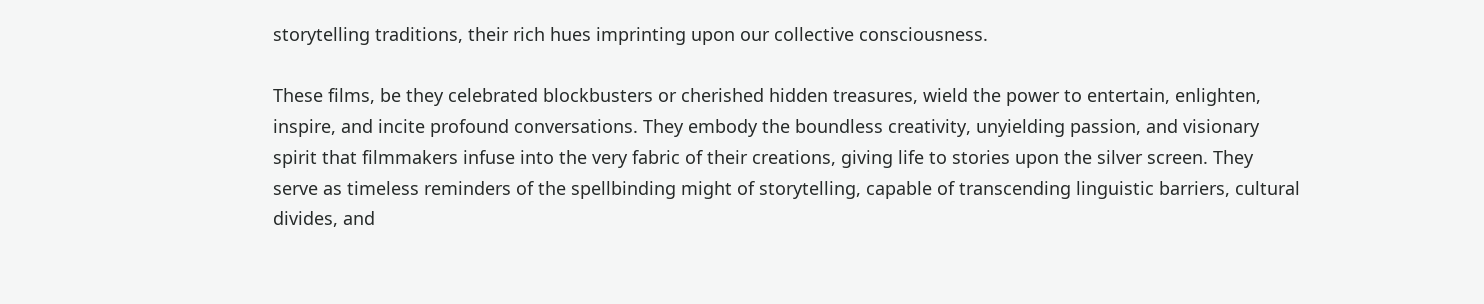storytelling traditions, their rich hues imprinting upon our collective consciousness.

These films, be they celebrated blockbusters or cherished hidden treasures, wield the power to entertain, enlighten, inspire, and incite profound conversations. They embody the boundless creativity, unyielding passion, and visionary spirit that filmmakers infuse into the very fabric of their creations, giving life to stories upon the silver screen. They serve as timeless reminders of the spellbinding might of storytelling, capable of transcending linguistic barriers, cultural divides, and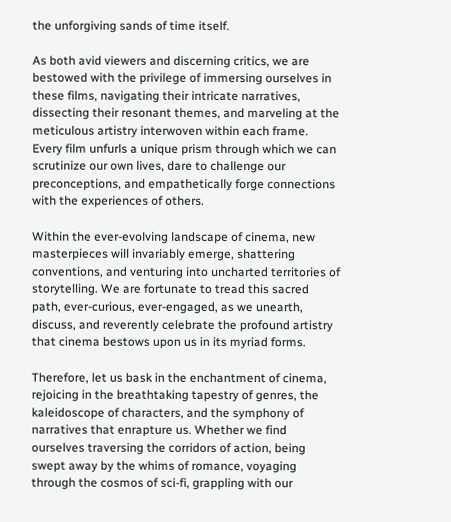the unforgiving sands of time itself.

As both avid viewers and discerning critics, we are bestowed with the privilege of immersing ourselves in these films, navigating their intricate narratives, dissecting their resonant themes, and marveling at the meticulous artistry interwoven within each frame. Every film unfurls a unique prism through which we can scrutinize our own lives, dare to challenge our preconceptions, and empathetically forge connections with the experiences of others.

Within the ever-evolving landscape of cinema, new masterpieces will invariably emerge, shattering conventions, and venturing into uncharted territories of storytelling. We are fortunate to tread this sacred path, ever-curious, ever-engaged, as we unearth, discuss, and reverently celebrate the profound artistry that cinema bestows upon us in its myriad forms.

Therefore, let us bask in the enchantment of cinema, rejoicing in the breathtaking tapestry of genres, the kaleidoscope of characters, and the symphony of narratives that enrapture us. Whether we find ourselves traversing the corridors of action, being swept away by the whims of romance, voyaging through the cosmos of sci-fi, grappling with our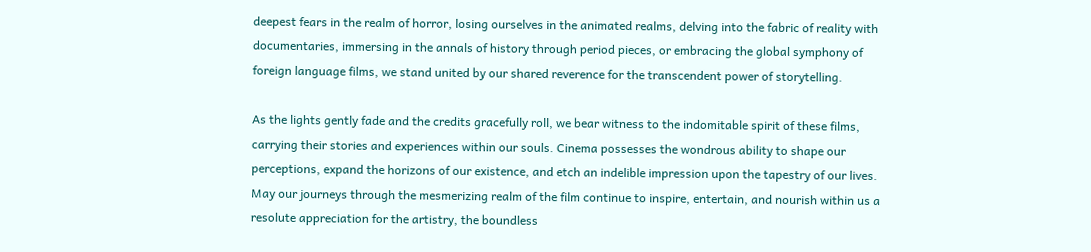deepest fears in the realm of horror, losing ourselves in the animated realms, delving into the fabric of reality with documentaries, immersing in the annals of history through period pieces, or embracing the global symphony of foreign language films, we stand united by our shared reverence for the transcendent power of storytelling.

As the lights gently fade and the credits gracefully roll, we bear witness to the indomitable spirit of these films, carrying their stories and experiences within our souls. Cinema possesses the wondrous ability to shape our perceptions, expand the horizons of our existence, and etch an indelible impression upon the tapestry of our lives. May our journeys through the mesmerizing realm of the film continue to inspire, entertain, and nourish within us a resolute appreciation for the artistry, the boundless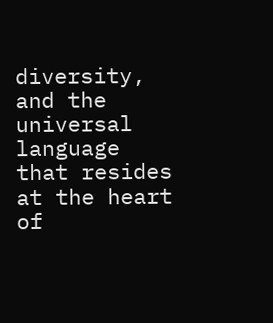diversity, and the universal language that resides at the heart of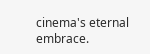cinema's eternal embrace.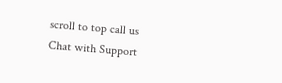scroll to top call us
Chat with Support